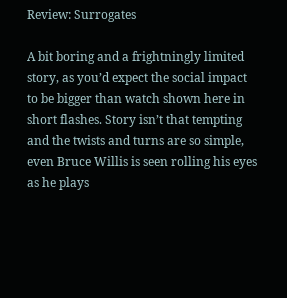Review: Surrogates

A bit boring and a frightningly limited story, as you’d expect the social impact to be bigger than watch shown here in short flashes. Story isn’t that tempting and the twists and turns are so simple, even Bruce Willis is seen rolling his eyes as he plays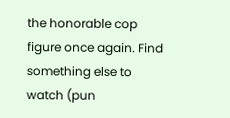the honorable cop figure once again. Find something else to watch (pun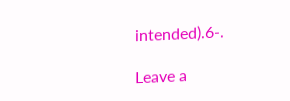intended).6-.

Leave a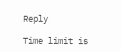Reply

Time limit is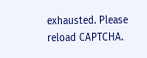exhausted. Please reload CAPTCHA.